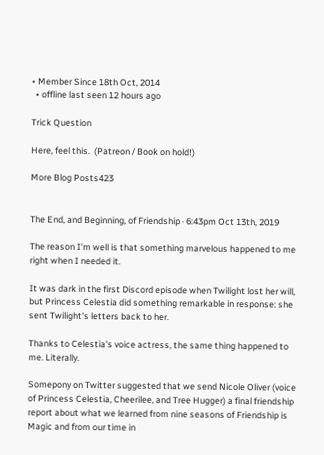• Member Since 18th Oct, 2014
  • offline last seen 12 hours ago

Trick Question

Here, feel this.  (Patreon / Book on hold!)

More Blog Posts423


The End, and Beginning, of Friendship · 6:43pm Oct 13th, 2019

The reason I'm well is that something marvelous happened to me right when I needed it.

It was dark in the first Discord episode when Twilight lost her will, but Princess Celestia did something remarkable in response: she sent Twilight's letters back to her.

Thanks to Celestia's voice actress, the same thing happened to me. Literally.

Somepony on Twitter suggested that we send Nicole Oliver (voice of Princess Celestia, Cheerilee, and Tree Hugger) a final friendship report about what we learned from nine seasons of Friendship is Magic and from our time in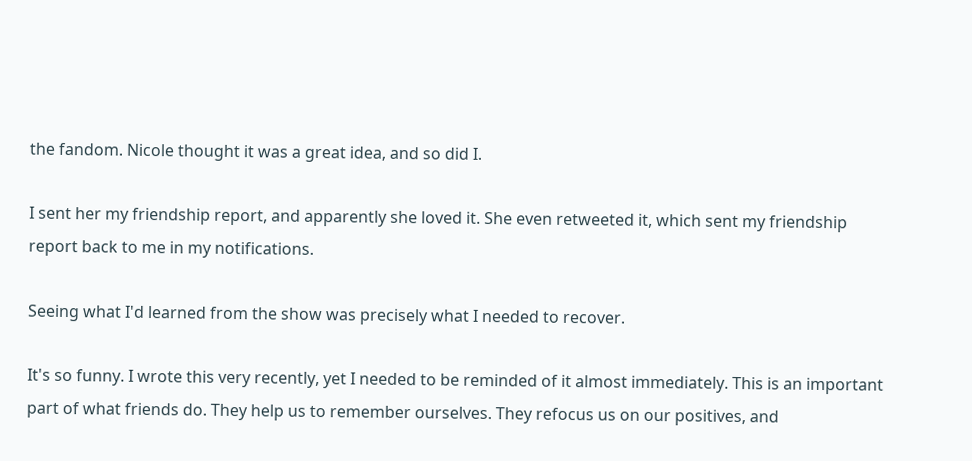the fandom. Nicole thought it was a great idea, and so did I.

I sent her my friendship report, and apparently she loved it. She even retweeted it, which sent my friendship report back to me in my notifications.

Seeing what I'd learned from the show was precisely what I needed to recover.

It's so funny. I wrote this very recently, yet I needed to be reminded of it almost immediately. This is an important part of what friends do. They help us to remember ourselves. They refocus us on our positives, and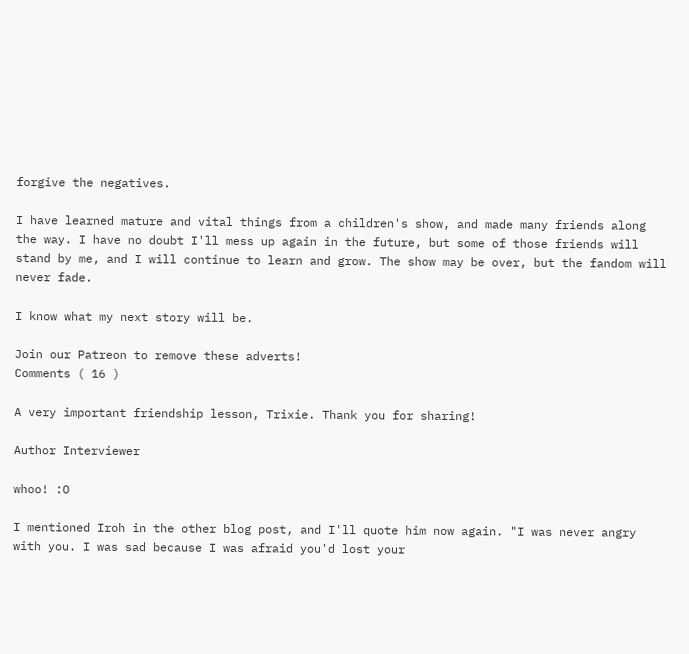forgive the negatives.

I have learned mature and vital things from a children's show, and made many friends along the way. I have no doubt I'll mess up again in the future, but some of those friends will stand by me, and I will continue to learn and grow. The show may be over, but the fandom will never fade.

I know what my next story will be.

Join our Patreon to remove these adverts!
Comments ( 16 )

A very important friendship lesson, Trixie. Thank you for sharing!

Author Interviewer

whoo! :O

I mentioned Iroh in the other blog post, and I'll quote him now again. "I was never angry with you. I was sad because I was afraid you'd lost your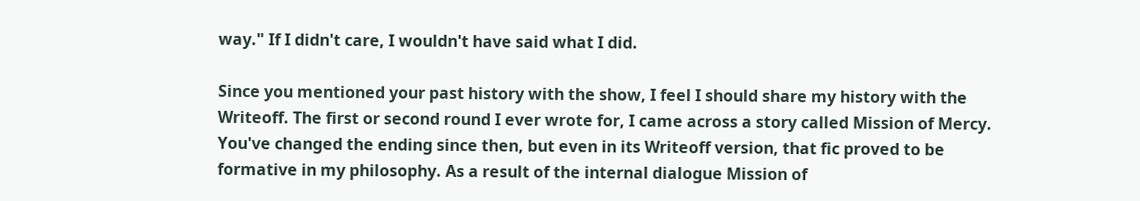way." If I didn't care, I wouldn't have said what I did.

Since you mentioned your past history with the show, I feel I should share my history with the Writeoff. The first or second round I ever wrote for, I came across a story called Mission of Mercy. You've changed the ending since then, but even in its Writeoff version, that fic proved to be formative in my philosophy. As a result of the internal dialogue Mission of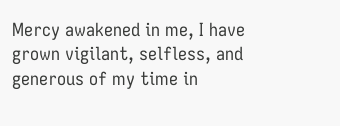Mercy awakened in me, I have grown vigilant, selfless, and generous of my time in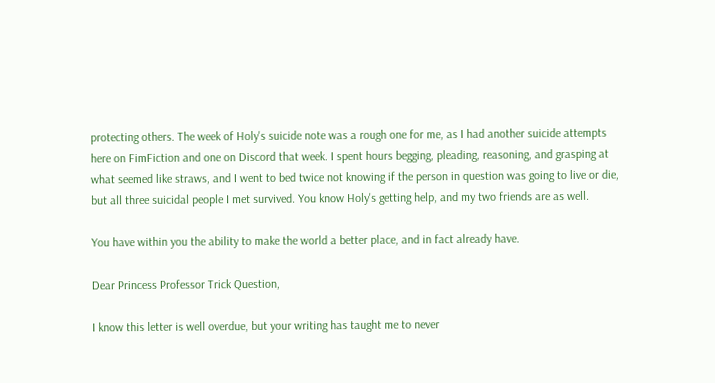protecting others. The week of Holy's suicide note was a rough one for me, as I had another suicide attempts here on FimFiction and one on Discord that week. I spent hours begging, pleading, reasoning, and grasping at what seemed like straws, and I went to bed twice not knowing if the person in question was going to live or die, but all three suicidal people I met survived. You know Holy's getting help, and my two friends are as well.

You have within you the ability to make the world a better place, and in fact already have.

Dear Princess Professor Trick Question,

I know this letter is well overdue, but your writing has taught me to never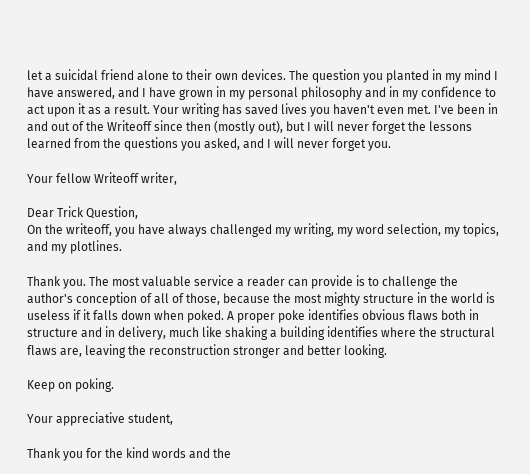let a suicidal friend alone to their own devices. The question you planted in my mind I have answered, and I have grown in my personal philosophy and in my confidence to act upon it as a result. Your writing has saved lives you haven't even met. I've been in and out of the Writeoff since then (mostly out), but I will never forget the lessons learned from the questions you asked, and I will never forget you.

Your fellow Writeoff writer,

Dear Trick Question,
On the writeoff, you have always challenged my writing, my word selection, my topics, and my plotlines.

Thank you. The most valuable service a reader can provide is to challenge the author's conception of all of those, because the most mighty structure in the world is useless if it falls down when poked. A proper poke identifies obvious flaws both in structure and in delivery, much like shaking a building identifies where the structural flaws are, leaving the reconstruction stronger and better looking.

Keep on poking.

Your appreciative student,

Thank you for the kind words and the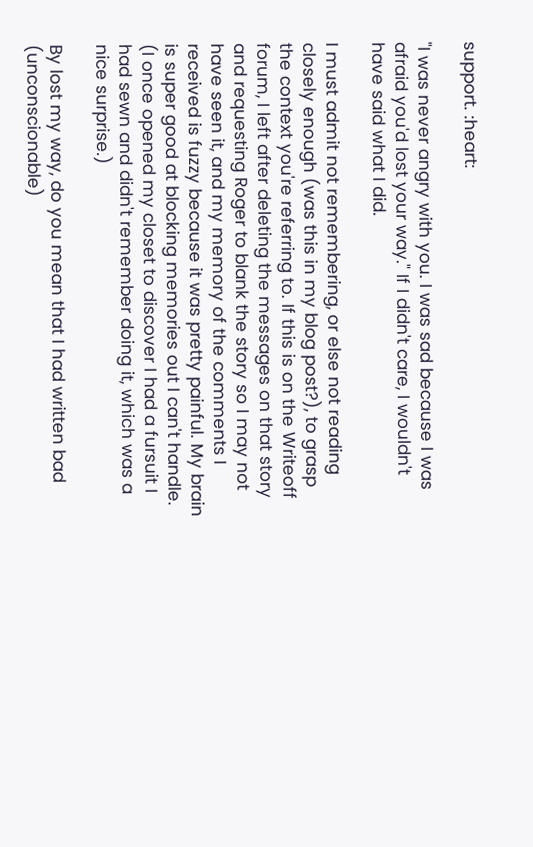support. :heart:

"I was never angry with you. I was sad because I was afraid you'd lost your way." If I didn't care, I wouldn't have said what I did.

I must admit not remembering, or else not reading closely enough (was this in my blog post?), to grasp the context you're referring to. If this is on the Writeoff forum, I left after deleting the messages on that story and requesting Roger to blank the story so I may not have seen it, and my memory of the comments I received is fuzzy because it was pretty painful. My brain is super good at blocking memories out I can't handle. (I once opened my closet to discover I had a fursuit I had sewn and didn't remember doing it, which was a nice surprise.)

By lost my way, do you mean that I had written bad (unconscionable)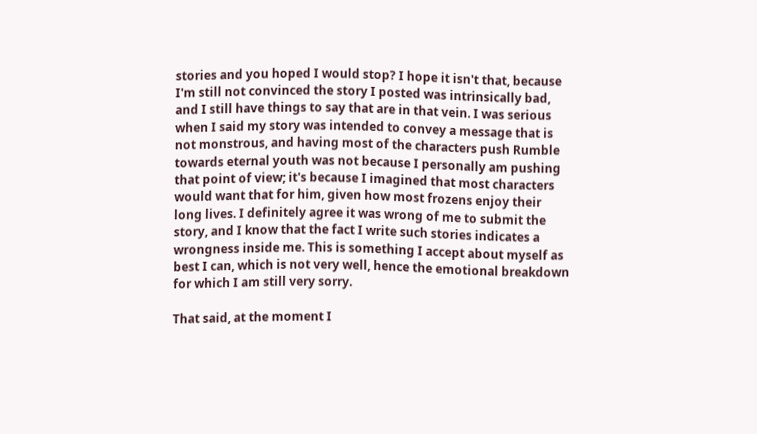stories and you hoped I would stop? I hope it isn't that, because I'm still not convinced the story I posted was intrinsically bad, and I still have things to say that are in that vein. I was serious when I said my story was intended to convey a message that is not monstrous, and having most of the characters push Rumble towards eternal youth was not because I personally am pushing that point of view; it's because I imagined that most characters would want that for him, given how most frozens enjoy their long lives. I definitely agree it was wrong of me to submit the story, and I know that the fact I write such stories indicates a wrongness inside me. This is something I accept about myself as best I can, which is not very well, hence the emotional breakdown for which I am still very sorry.

That said, at the moment I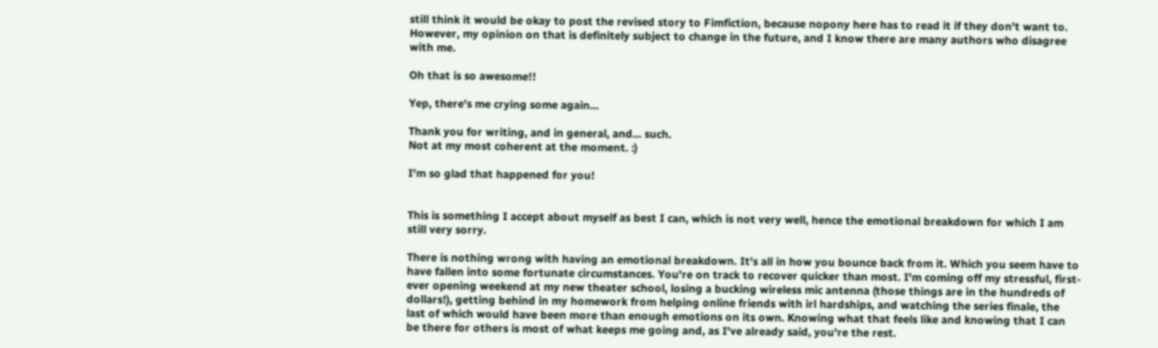still think it would be okay to post the revised story to Fimfiction, because nopony here has to read it if they don't want to. However, my opinion on that is definitely subject to change in the future, and I know there are many authors who disagree with me.

Oh that is so awesome!!

Yep, there's me crying some again...

Thank you for writing, and in general, and... such.
Not at my most coherent at the moment. :)

I'm so glad that happened for you!


This is something I accept about myself as best I can, which is not very well, hence the emotional breakdown for which I am still very sorry.

There is nothing wrong with having an emotional breakdown. It's all in how you bounce back from it. Which you seem have to have fallen into some fortunate circumstances. You're on track to recover quicker than most. I'm coming off my stressful, first-ever opening weekend at my new theater school, losing a bucking wireless mic antenna (those things are in the hundreds of dollars!), getting behind in my homework from helping online friends with irl hardships, and watching the series finale, the last of which would have been more than enough emotions on its own. Knowing what that feels like and knowing that I can be there for others is most of what keeps me going and, as I've already said, you're the rest.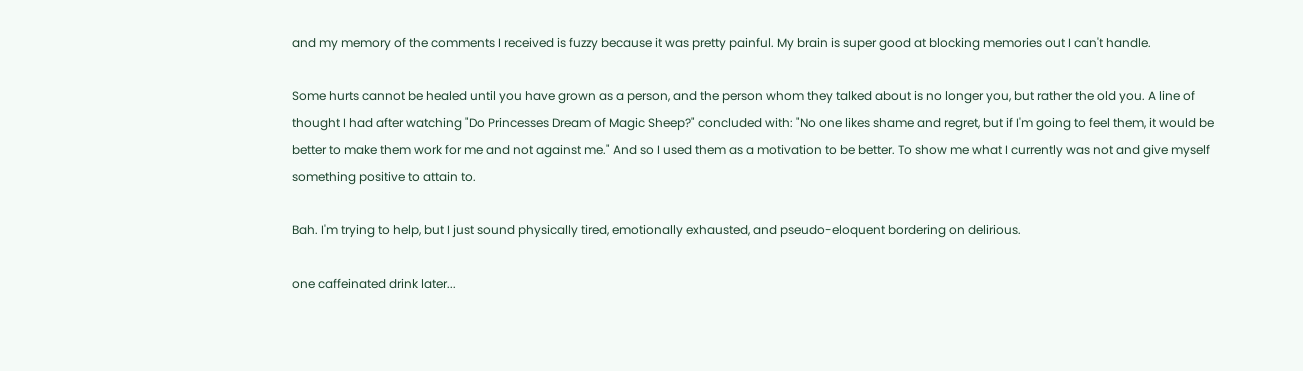and my memory of the comments I received is fuzzy because it was pretty painful. My brain is super good at blocking memories out I can't handle.

Some hurts cannot be healed until you have grown as a person, and the person whom they talked about is no longer you, but rather the old you. A line of thought I had after watching "Do Princesses Dream of Magic Sheep?" concluded with: "No one likes shame and regret, but if I'm going to feel them, it would be better to make them work for me and not against me." And so I used them as a motivation to be better. To show me what I currently was not and give myself something positive to attain to.

Bah. I'm trying to help, but I just sound physically tired, emotionally exhausted, and pseudo-eloquent bordering on delirious.

one caffeinated drink later...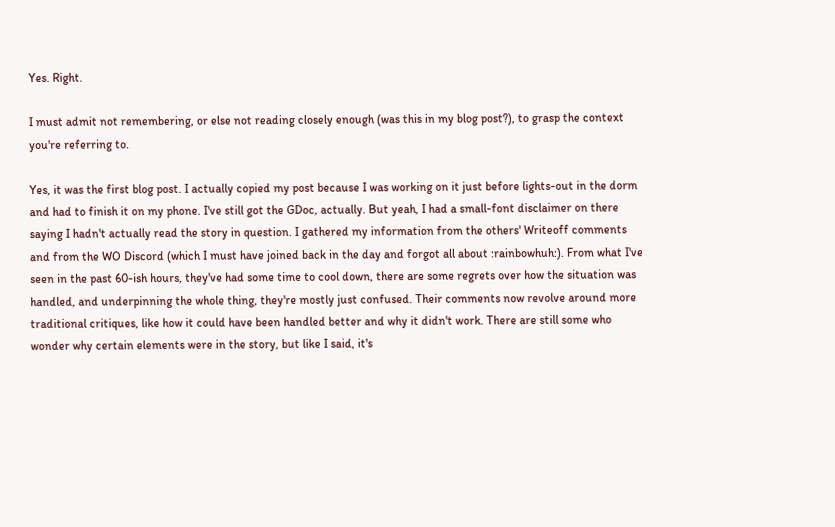Yes. Right.

I must admit not remembering, or else not reading closely enough (was this in my blog post?), to grasp the context you're referring to.

Yes, it was the first blog post. I actually copied my post because I was working on it just before lights-out in the dorm and had to finish it on my phone. I've still got the GDoc, actually. But yeah, I had a small-font disclaimer on there saying I hadn't actually read the story in question. I gathered my information from the others' Writeoff comments and from the WO Discord (which I must have joined back in the day and forgot all about :rainbowhuh:). From what I've seen in the past 60-ish hours, they've had some time to cool down, there are some regrets over how the situation was handled, and underpinning the whole thing, they're mostly just confused. Their comments now revolve around more traditional critiques, like how it could have been handled better and why it didn't work. There are still some who wonder why certain elements were in the story, but like I said, it's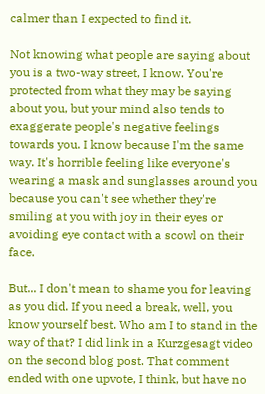calmer than I expected to find it.

Not knowing what people are saying about you is a two-way street, I know. You're protected from what they may be saying about you, but your mind also tends to exaggerate people's negative feelings towards you. I know because I'm the same way. It's horrible feeling like everyone's wearing a mask and sunglasses around you because you can't see whether they're smiling at you with joy in their eyes or avoiding eye contact with a scowl on their face.

But... I don't mean to shame you for leaving as you did. If you need a break, well, you know yourself best. Who am I to stand in the way of that? I did link in a Kurzgesagt video on the second blog post. That comment ended with one upvote, I think, but have no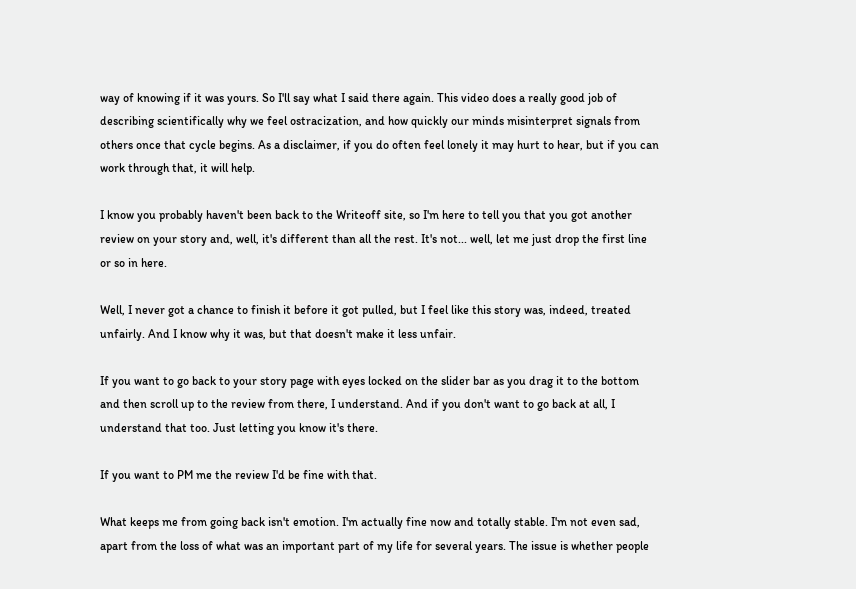way of knowing if it was yours. So I'll say what I said there again. This video does a really good job of describing scientifically why we feel ostracization, and how quickly our minds misinterpret signals from others once that cycle begins. As a disclaimer, if you do often feel lonely it may hurt to hear, but if you can work through that, it will help.

I know you probably haven't been back to the Writeoff site, so I'm here to tell you that you got another review on your story and, well, it's different than all the rest. It's not... well, let me just drop the first line or so in here.

Well, I never got a chance to finish it before it got pulled, but I feel like this story was, indeed, treated unfairly. And I know why it was, but that doesn't make it less unfair.

If you want to go back to your story page with eyes locked on the slider bar as you drag it to the bottom and then scroll up to the review from there, I understand. And if you don't want to go back at all, I understand that too. Just letting you know it's there.

If you want to PM me the review I'd be fine with that.

What keeps me from going back isn't emotion. I'm actually fine now and totally stable. I'm not even sad, apart from the loss of what was an important part of my life for several years. The issue is whether people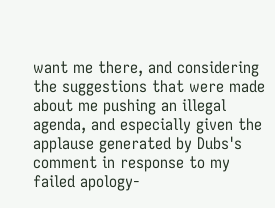want me there, and considering the suggestions that were made about me pushing an illegal agenda, and especially given the applause generated by Dubs's comment in response to my failed apology-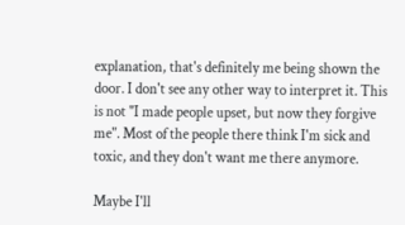explanation, that's definitely me being shown the door. I don't see any other way to interpret it. This is not "I made people upset, but now they forgive me". Most of the people there think I'm sick and toxic, and they don't want me there anymore.

Maybe I'll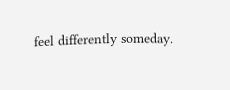feel differently someday.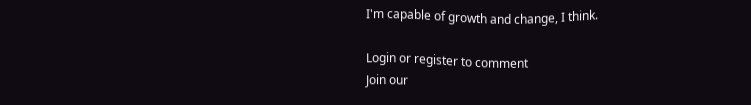I'm capable of growth and change, I think.

Login or register to comment
Join our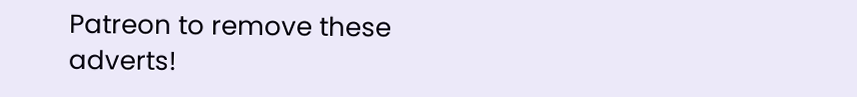Patreon to remove these adverts!